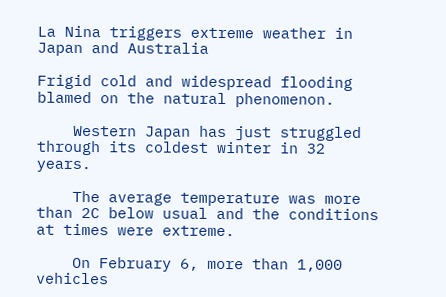La Nina triggers extreme weather in Japan and Australia

Frigid cold and widespread flooding blamed on the natural phenomenon.

    Western Japan has just struggled through its coldest winter in 32 years.

    The average temperature was more than 2C below usual and the conditions at times were extreme.

    On February 6, more than 1,000 vehicles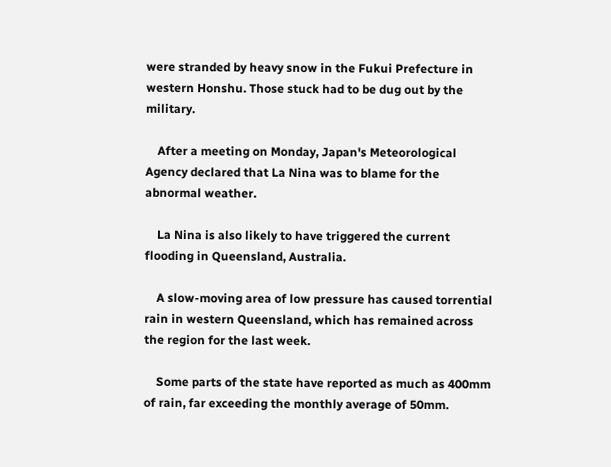were stranded by heavy snow in the Fukui Prefecture in western Honshu. Those stuck had to be dug out by the military.

    After a meeting on Monday, Japan's Meteorological Agency declared that La Nina was to blame for the abnormal weather.

    La Nina is also likely to have triggered the current flooding in Queensland, Australia.

    A slow-moving area of low pressure has caused torrential rain in western Queensland, which has remained across the region for the last week.

    Some parts of the state have reported as much as 400mm of rain, far exceeding the monthly average of 50mm.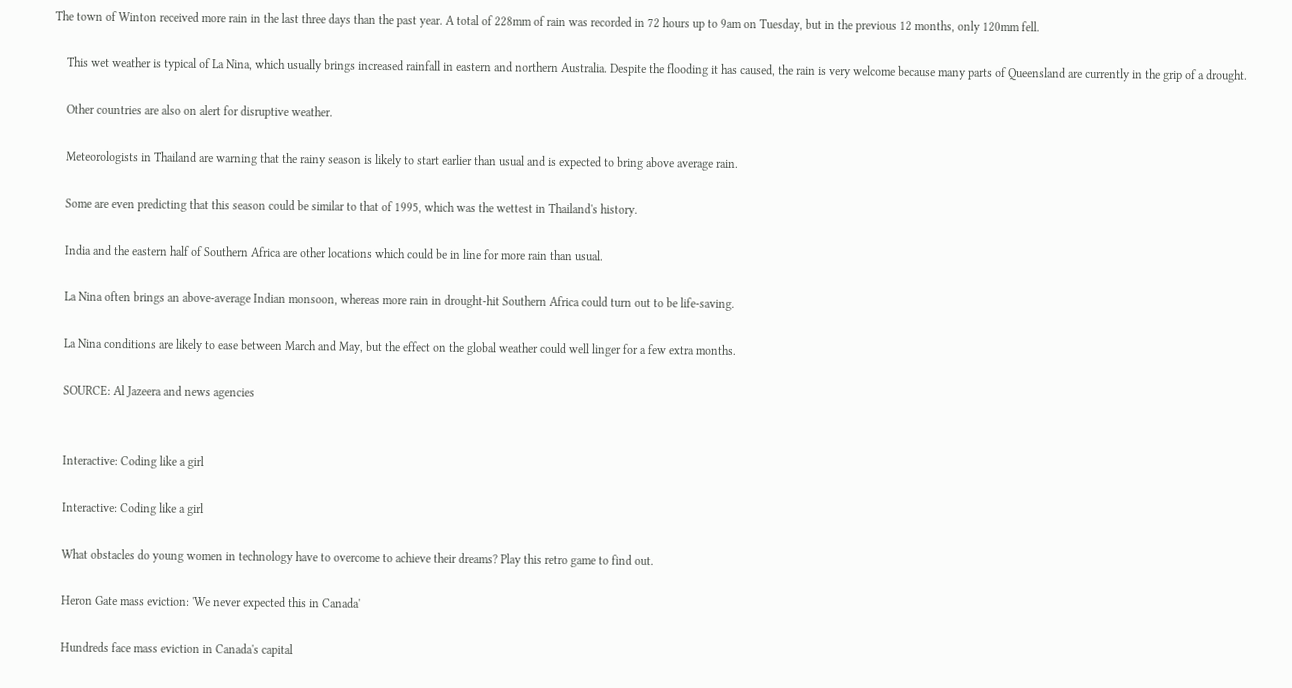The town of Winton received more rain in the last three days than the past year. A total of 228mm of rain was recorded in 72 hours up to 9am on Tuesday, but in the previous 12 months, only 120mm fell.

    This wet weather is typical of La Nina, which usually brings increased rainfall in eastern and northern Australia. Despite the flooding it has caused, the rain is very welcome because many parts of Queensland are currently in the grip of a drought.

    Other countries are also on alert for disruptive weather.

    Meteorologists in Thailand are warning that the rainy season is likely to start earlier than usual and is expected to bring above average rain.

    Some are even predicting that this season could be similar to that of 1995, which was the wettest in Thailand's history.

    India and the eastern half of Southern Africa are other locations which could be in line for more rain than usual.

    La Nina often brings an above-average Indian monsoon, whereas more rain in drought-hit Southern Africa could turn out to be life-saving.

    La Nina conditions are likely to ease between March and May, but the effect on the global weather could well linger for a few extra months.

    SOURCE: Al Jazeera and news agencies


    Interactive: Coding like a girl

    Interactive: Coding like a girl

    What obstacles do young women in technology have to overcome to achieve their dreams? Play this retro game to find out.

    Heron Gate mass eviction: 'We never expected this in Canada'

    Hundreds face mass eviction in Canada's capital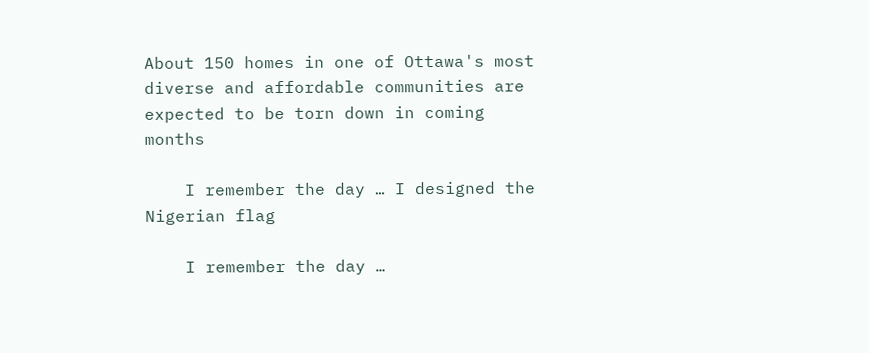About 150 homes in one of Ottawa's most diverse and affordable communities are expected to be torn down in coming months

    I remember the day … I designed the Nigerian flag

    I remember the day …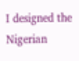I designed the Nigerian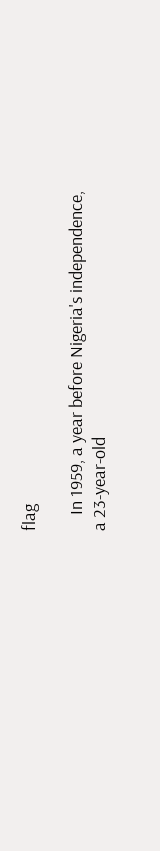flag

    In 1959, a year before Nigeria's independence, a 23-year-old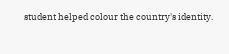student helped colour the country's identity.